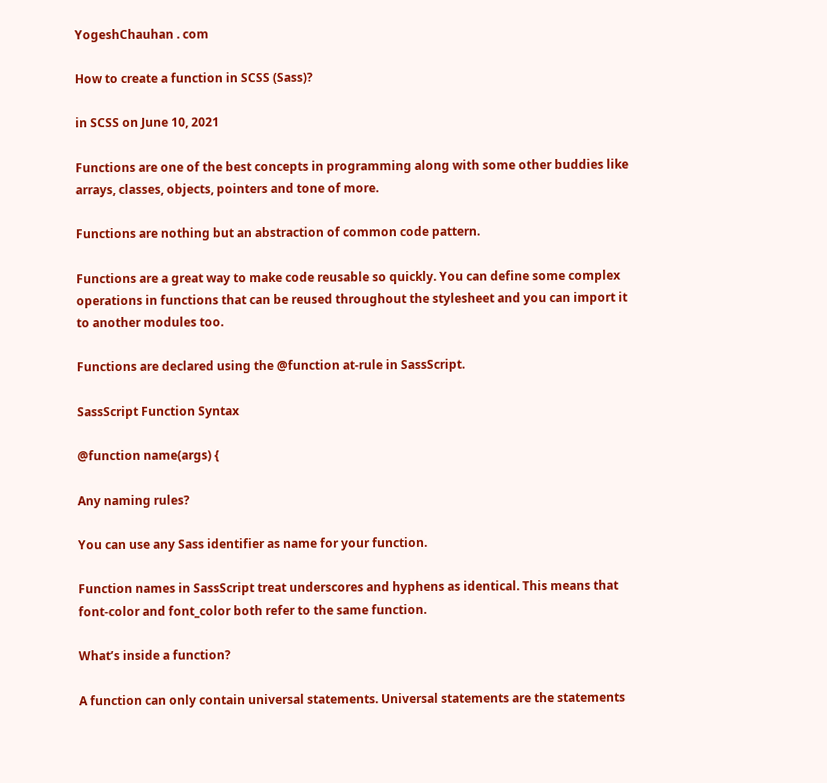YogeshChauhan . com

How to create a function in SCSS (Sass)?

in SCSS on June 10, 2021

Functions are one of the best concepts in programming along with some other buddies like arrays, classes, objects, pointers and tone of more.

Functions are nothing but an abstraction of common code pattern.

Functions are a great way to make code reusable so quickly. You can define some complex operations in functions that can be reused throughout the stylesheet and you can import it to another modules too.

Functions are declared using the @function at-rule in SassScript.

SassScript Function Syntax

@function name(args) {

Any naming rules?

You can use any Sass identifier as name for your function.

Function names in SassScript treat underscores and hyphens as identical. This means that font-color and font_color both refer to the same function.

What’s inside a function?

A function can only contain universal statements. Universal statements are the statements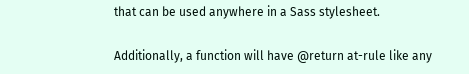that can be used anywhere in a Sass stylesheet.

Additionally, a function will have @return at-rule like any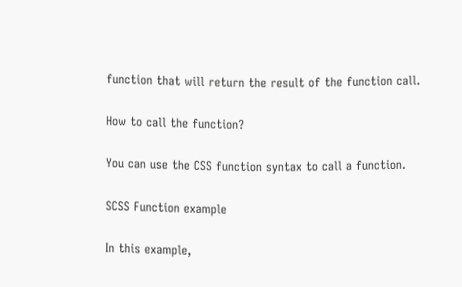function that will return the result of the function call.

How to call the function?

You can use the CSS function syntax to call a function.

SCSS Function example

In this example,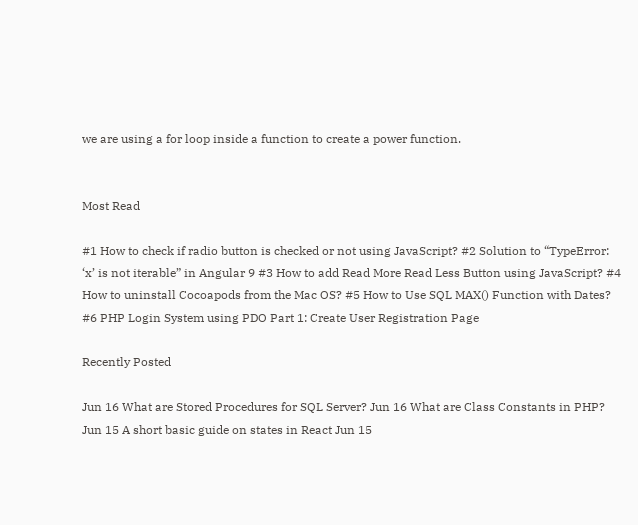we are using a for loop inside a function to create a power function.


Most Read

#1 How to check if radio button is checked or not using JavaScript? #2 Solution to “TypeError: ‘x’ is not iterable” in Angular 9 #3 How to add Read More Read Less Button using JavaScript? #4 How to uninstall Cocoapods from the Mac OS? #5 How to Use SQL MAX() Function with Dates? #6 PHP Login System using PDO Part 1: Create User Registration Page

Recently Posted

Jun 16 What are Stored Procedures for SQL Server? Jun 16 What are Class Constants in PHP? Jun 15 A short basic guide on states in React Jun 15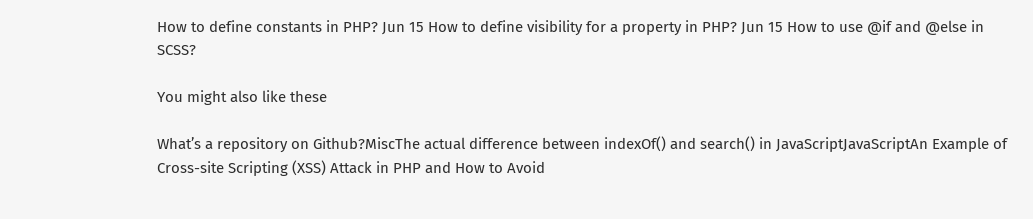How to define constants in PHP? Jun 15 How to define visibility for a property in PHP? Jun 15 How to use @if and @else in SCSS?

You might also like these

What’s a repository on Github?MiscThe actual difference between indexOf() and search() in JavaScriptJavaScriptAn Example of Cross-site Scripting (XSS) Attack in PHP and How to Avoid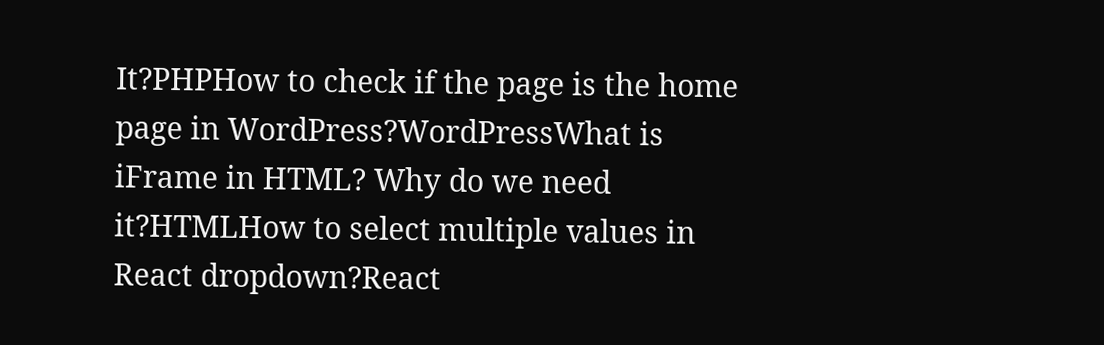It?PHPHow to check if the page is the home page in WordPress?WordPressWhat is iFrame in HTML? Why do we need it?HTMLHow to select multiple values in React dropdown?React